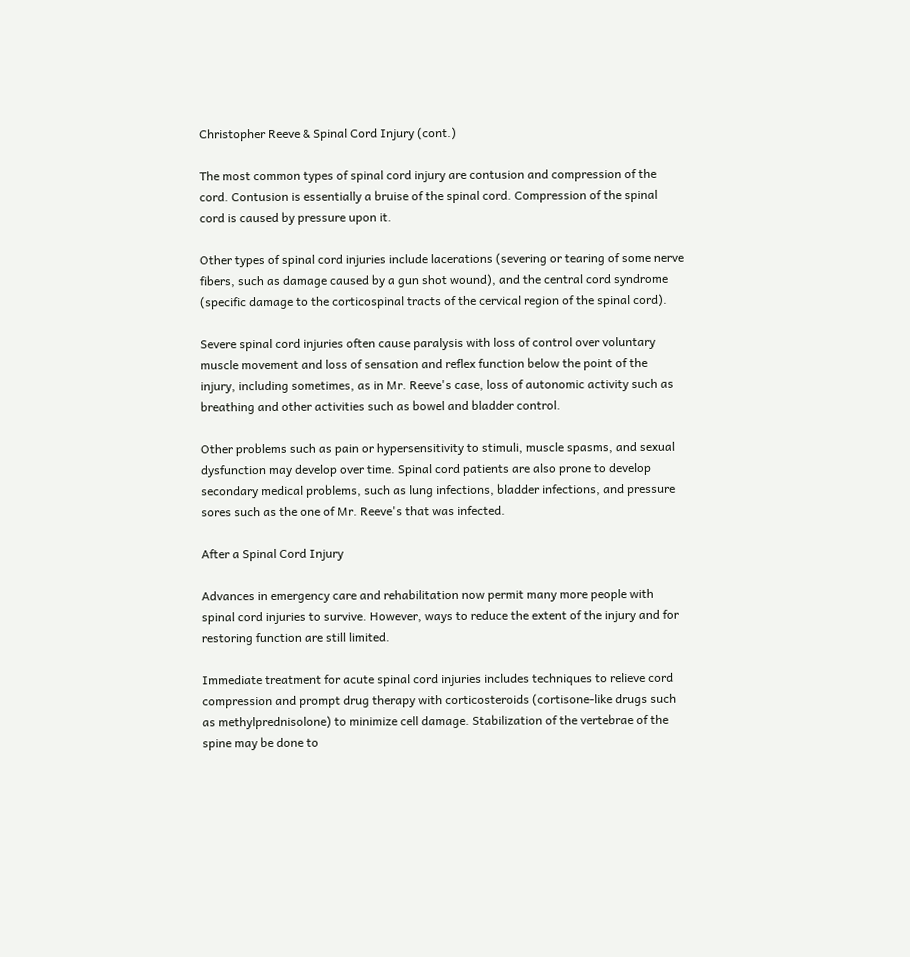Christopher Reeve & Spinal Cord Injury (cont.)

The most common types of spinal cord injury are contusion and compression of the cord. Contusion is essentially a bruise of the spinal cord. Compression of the spinal cord is caused by pressure upon it.

Other types of spinal cord injuries include lacerations (severing or tearing of some nerve fibers, such as damage caused by a gun shot wound), and the central cord syndrome (specific damage to the corticospinal tracts of the cervical region of the spinal cord).

Severe spinal cord injuries often cause paralysis with loss of control over voluntary muscle movement and loss of sensation and reflex function below the point of the injury, including sometimes, as in Mr. Reeve's case, loss of autonomic activity such as breathing and other activities such as bowel and bladder control.

Other problems such as pain or hypersensitivity to stimuli, muscle spasms, and sexual dysfunction may develop over time. Spinal cord patients are also prone to develop secondary medical problems, such as lung infections, bladder infections, and pressure sores such as the one of Mr. Reeve's that was infected.

After a Spinal Cord Injury

Advances in emergency care and rehabilitation now permit many more people with spinal cord injuries to survive. However, ways to reduce the extent of the injury and for restoring function are still limited.

Immediate treatment for acute spinal cord injuries includes techniques to relieve cord compression and prompt drug therapy with corticosteroids (cortisone-like drugs such as methylprednisolone) to minimize cell damage. Stabilization of the vertebrae of the spine may be done to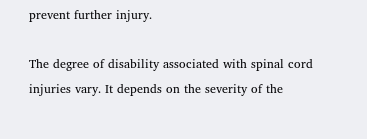prevent further injury.

The degree of disability associated with spinal cord injuries vary. It depends on the severity of the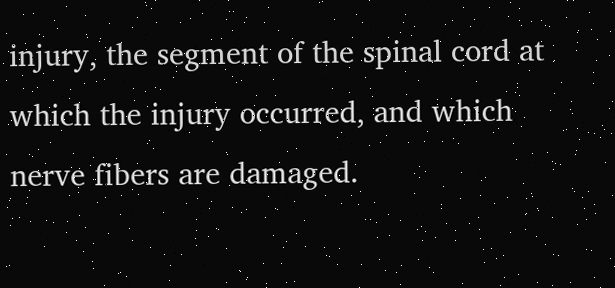injury, the segment of the spinal cord at which the injury occurred, and which nerve fibers are damaged.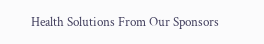Health Solutions From Our Sponsors